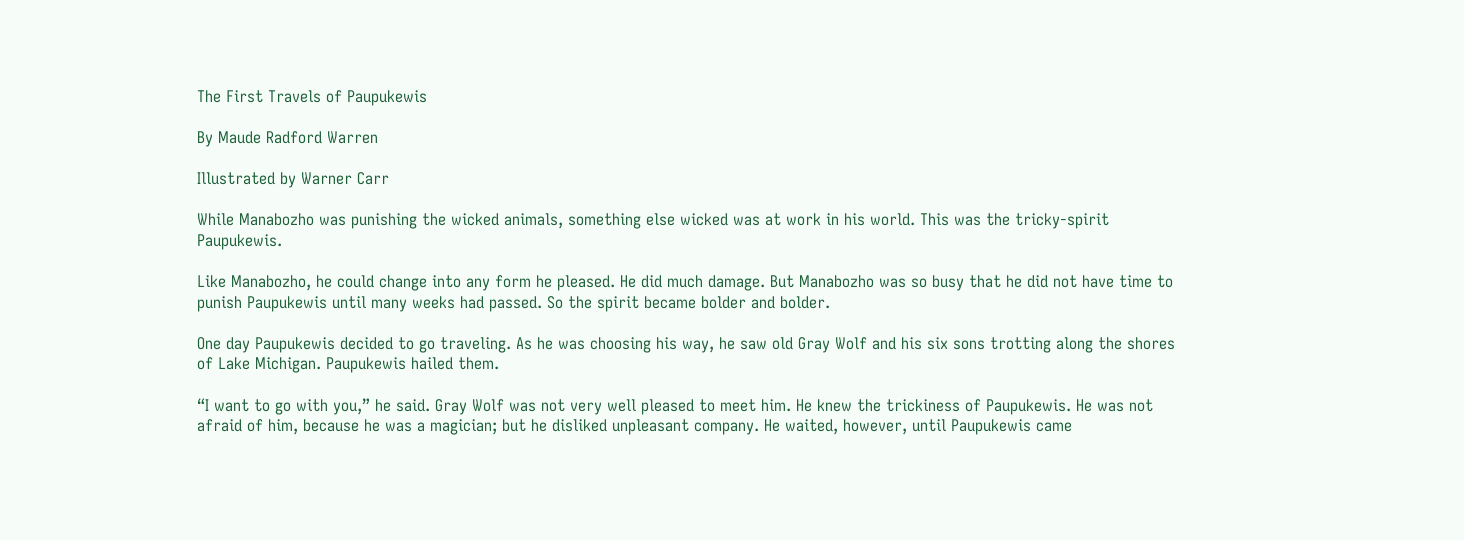The First Travels of Paupukewis

By Maude Radford Warren

Illustrated by Warner Carr

While Manabozho was punishing the wicked animals, something else wicked was at work in his world. This was the tricky-spirit Paupukewis.

Like Manabozho, he could change into any form he pleased. He did much damage. But Manabozho was so busy that he did not have time to punish Paupukewis until many weeks had passed. So the spirit became bolder and bolder.

One day Paupukewis decided to go traveling. As he was choosing his way, he saw old Gray Wolf and his six sons trotting along the shores of Lake Michigan. Paupukewis hailed them.

“I want to go with you,” he said. Gray Wolf was not very well pleased to meet him. He knew the trickiness of Paupukewis. He was not afraid of him, because he was a magician; but he disliked unpleasant company. He waited, however, until Paupukewis came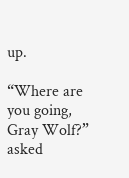up.

“Where are you going, Gray Wolf?” asked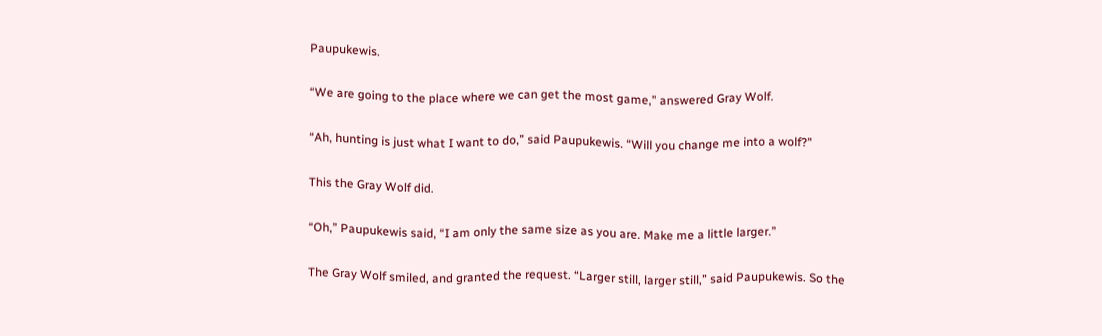Paupukewis.

“We are going to the place where we can get the most game,” answered Gray Wolf.

“Ah, hunting is just what I want to do,” said Paupukewis. “Will you change me into a wolf?”

This the Gray Wolf did.

“Oh,” Paupukewis said, “I am only the same size as you are. Make me a little larger.”

The Gray Wolf smiled, and granted the request. “Larger still, larger still,” said Paupukewis. So the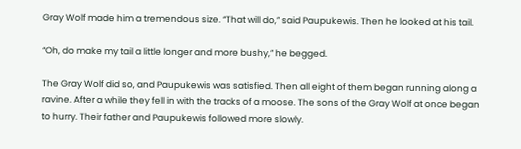Gray Wolf made him a tremendous size. “That will do,” said Paupukewis. Then he looked at his tail.

“Oh, do make my tail a little longer and more bushy,” he begged.

The Gray Wolf did so, and Paupukewis was satisfied. Then all eight of them began running along a ravine. After a while they fell in with the tracks of a moose. The sons of the Gray Wolf at once began to hurry. Their father and Paupukewis followed more slowly.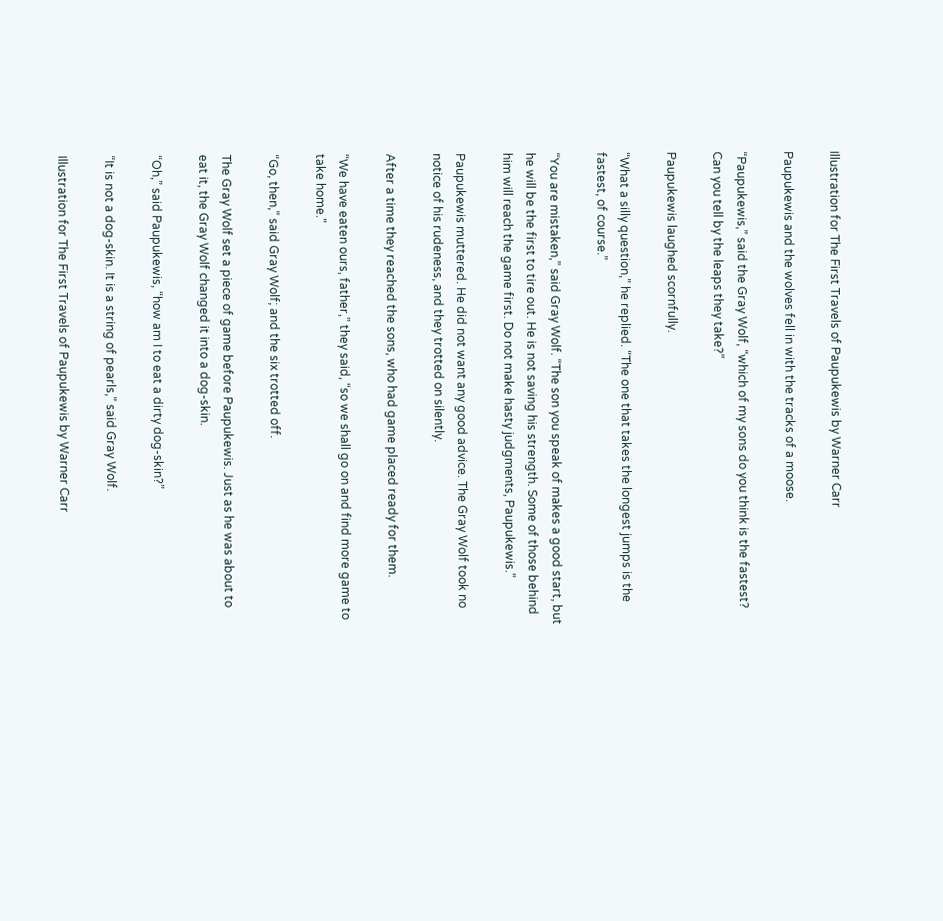Illustration for The First Travels of Paupukewis by Warner Carr

Paupukewis and the wolves fell in with the tracks of a moose.

“Paupukewis,” said the Gray Wolf, “which of my sons do you think is the fastest? Can you tell by the leaps they take?”

Paupukewis laughed scornfully.

“What a silly question,” he replied. “The one that takes the longest jumps is the fastest, of course.”

“You are mistaken,” said Gray Wolf. “The son you speak of makes a good start, but he will be the first to tire out. He is not saving his strength. Some of those behind him will reach the game first. Do not make hasty judgments, Paupukewis.”

Paupukewis muttered. He did not want any good advice. The Gray Wolf took no notice of his rudeness, and they trotted on silently.

After a time they reached the sons, who had game placed ready for them.

“We have eaten ours, father,” they said, “so we shall go on and find more game to take home.”

“Go, then,” said Gray Wolf; and the six trotted off.

The Gray Wolf set a piece of game before Paupukewis. Just as he was about to eat it, the Gray Wolf changed it into a dog-skin.

“Oh,” said Paupukewis, “how am I to eat a dirty dog-skin?”

“It is not a dog-skin. It is a string of pearls,” said Gray Wolf.

Illustration for The First Travels of Paupukewis by Warner Carr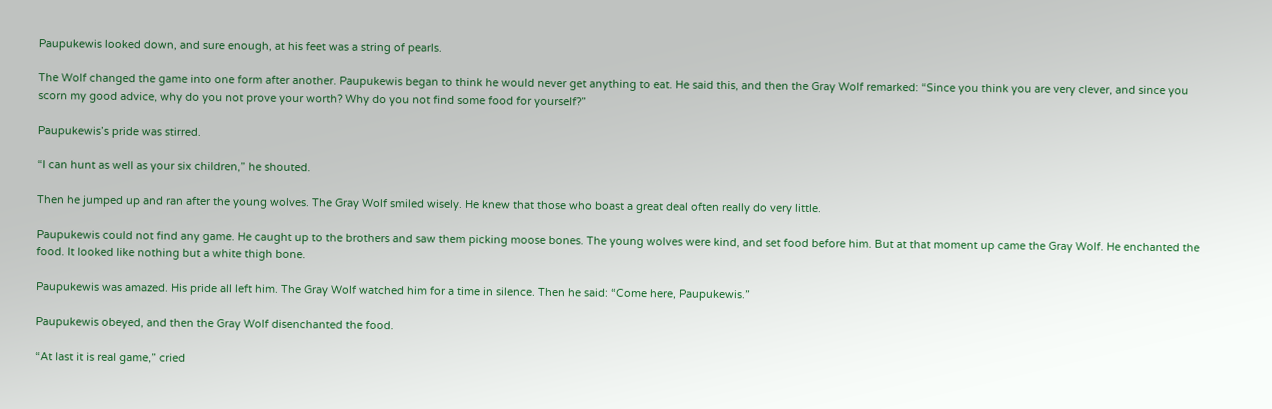Paupukewis looked down, and sure enough, at his feet was a string of pearls.

The Wolf changed the game into one form after another. Paupukewis began to think he would never get anything to eat. He said this, and then the Gray Wolf remarked: “Since you think you are very clever, and since you scorn my good advice, why do you not prove your worth? Why do you not find some food for yourself?”

Paupukewis’s pride was stirred.

“I can hunt as well as your six children,” he shouted.

Then he jumped up and ran after the young wolves. The Gray Wolf smiled wisely. He knew that those who boast a great deal often really do very little.

Paupukewis could not find any game. He caught up to the brothers and saw them picking moose bones. The young wolves were kind, and set food before him. But at that moment up came the Gray Wolf. He enchanted the food. It looked like nothing but a white thigh bone.

Paupukewis was amazed. His pride all left him. The Gray Wolf watched him for a time in silence. Then he said: “Come here, Paupukewis.”

Paupukewis obeyed, and then the Gray Wolf disenchanted the food.

“At last it is real game,” cried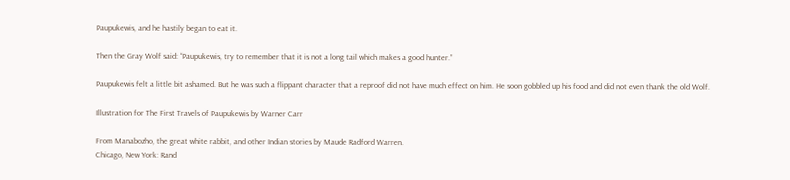Paupukewis, and he hastily began to eat it.

Then the Gray Wolf said: “Paupukewis, try to remember that it is not a long tail which makes a good hunter.”

Paupukewis felt a little bit ashamed. But he was such a flippant character that a reproof did not have much effect on him. He soon gobbled up his food and did not even thank the old Wolf.

Illustration for The First Travels of Paupukewis by Warner Carr

From Manabozho, the great white rabbit, and other Indian stories by Maude Radford Warren.
Chicago, New York: Rand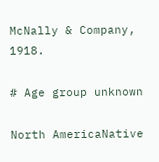McNally & Company, 1918.

# Age group unknown

North AmericaNative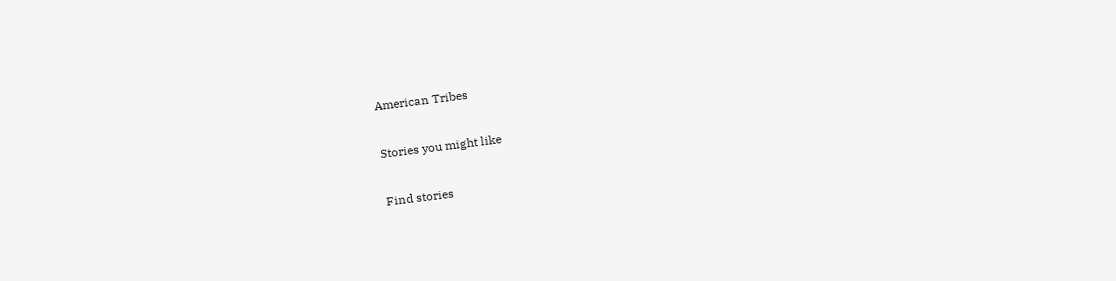American Tribes

Stories you might like

Find stories